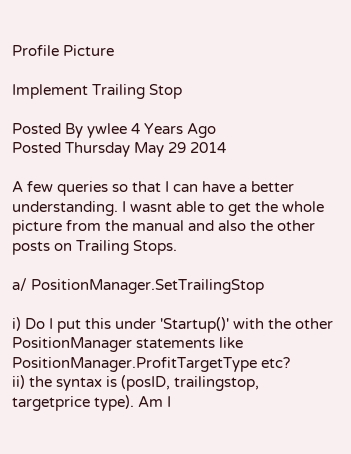Profile Picture

Implement Trailing Stop

Posted By ywlee 4 Years Ago
Posted Thursday May 29 2014

A few queries so that I can have a better understanding. I wasnt able to get the whole picture from the manual and also the other posts on Trailing Stops.

a/ PositionManager.SetTrailingStop

i) Do I put this under 'Startup()' with the other PositionManager statements like PositionManager.ProfitTargetType etc?
ii) the syntax is (posID, trailingstop, targetprice type). Am I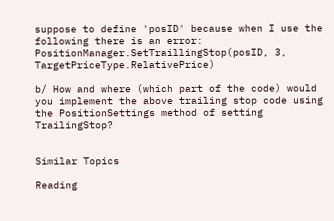suppose to define 'posID' because when I use the following there is an error:
PositionManager.SetTraillingStop(posID, 3, TargetPriceType.RelativePrice)

b/ How and where (which part of the code) would you implement the above trailing stop code using the PositionSettings method of setting TrailingStop?


Similar Topics

Reading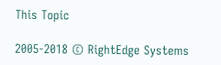This Topic

2005-2018 © RightEdge Systems